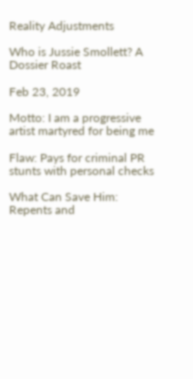Reality Adjustments

Who is Jussie Smollett? A Dossier Roast

Feb 23, 2019

Motto: I am a progressive artist martyred for being me

Flaw: Pays for criminal PR stunts with personal checks

What Can Save Him: Repents and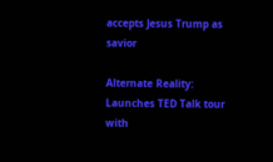accepts Jesus Trump as savior

Alternate Reality: Launches TED Talk tour with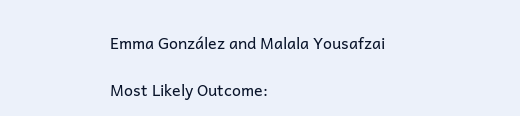Emma González and Malala Yousafzai

Most Likely Outcome: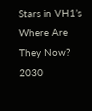Stars in VH1’s Where Are They Now? 2030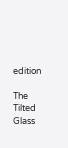edition

The Tilted Glass